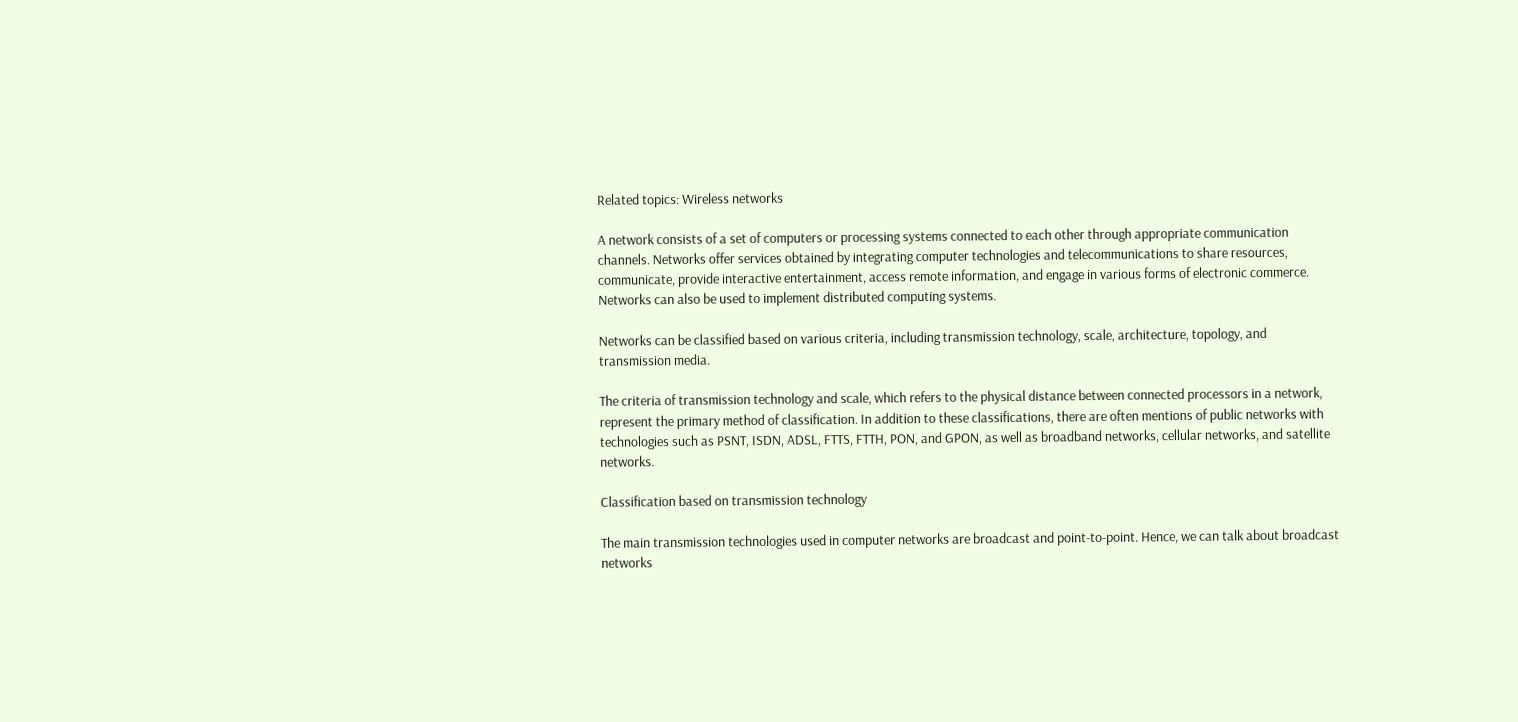Related topics: Wireless networks

A network consists of a set of computers or processing systems connected to each other through appropriate communication channels. Networks offer services obtained by integrating computer technologies and telecommunications to share resources, communicate, provide interactive entertainment, access remote information, and engage in various forms of electronic commerce. Networks can also be used to implement distributed computing systems.

Networks can be classified based on various criteria, including transmission technology, scale, architecture, topology, and transmission media.

The criteria of transmission technology and scale, which refers to the physical distance between connected processors in a network, represent the primary method of classification. In addition to these classifications, there are often mentions of public networks with technologies such as PSNT, ISDN, ADSL, FTTS, FTTH, PON, and GPON, as well as broadband networks, cellular networks, and satellite networks.

Classification based on transmission technology

The main transmission technologies used in computer networks are broadcast and point-to-point. Hence, we can talk about broadcast networks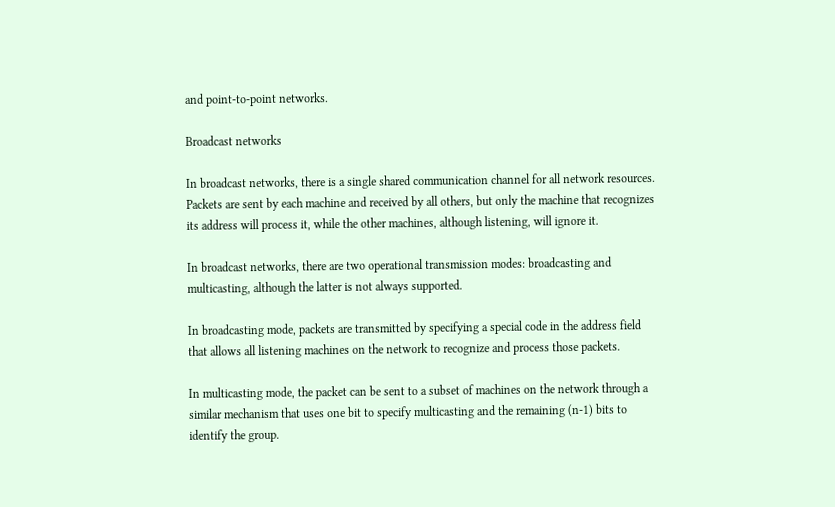and point-to-point networks.

Broadcast networks

In broadcast networks, there is a single shared communication channel for all network resources. Packets are sent by each machine and received by all others, but only the machine that recognizes its address will process it, while the other machines, although listening, will ignore it.

In broadcast networks, there are two operational transmission modes: broadcasting and multicasting, although the latter is not always supported.

In broadcasting mode, packets are transmitted by specifying a special code in the address field that allows all listening machines on the network to recognize and process those packets.

In multicasting mode, the packet can be sent to a subset of machines on the network through a similar mechanism that uses one bit to specify multicasting and the remaining (n-1) bits to identify the group.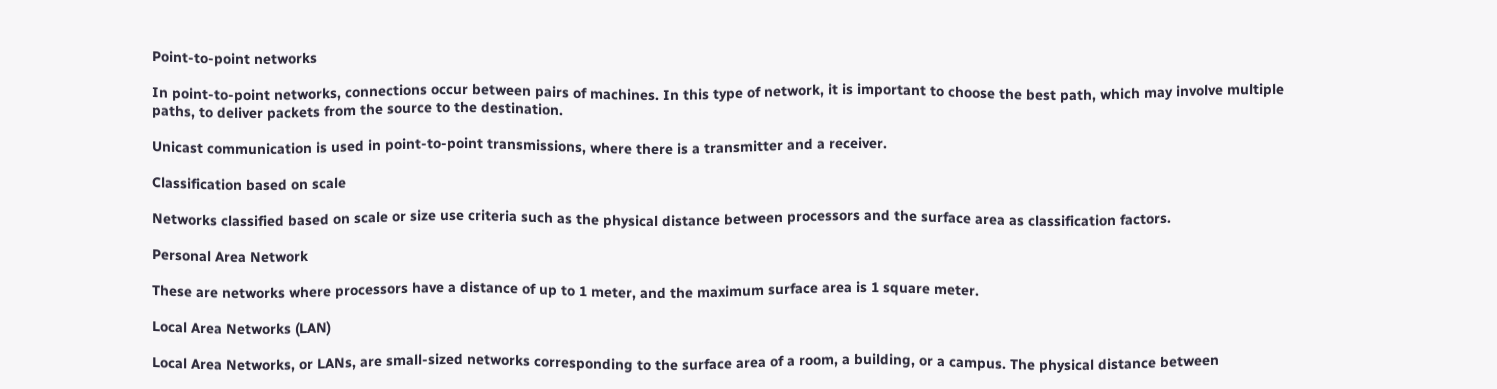Point-to-point networks

In point-to-point networks, connections occur between pairs of machines. In this type of network, it is important to choose the best path, which may involve multiple paths, to deliver packets from the source to the destination.

Unicast communication is used in point-to-point transmissions, where there is a transmitter and a receiver.

Classification based on scale

Networks classified based on scale or size use criteria such as the physical distance between processors and the surface area as classification factors.

Personal Area Network

These are networks where processors have a distance of up to 1 meter, and the maximum surface area is 1 square meter.

Local Area Networks (LAN)

Local Area Networks, or LANs, are small-sized networks corresponding to the surface area of a room, a building, or a campus. The physical distance between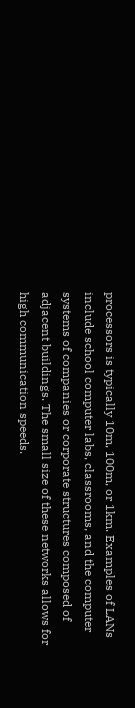processors is typically 10m, 100m, or 1km. Examples of LANs include school computer labs, classrooms, and the computer systems of companies or corporate structures composed of adjacent buildings. The small size of these networks allows for high communication speeds.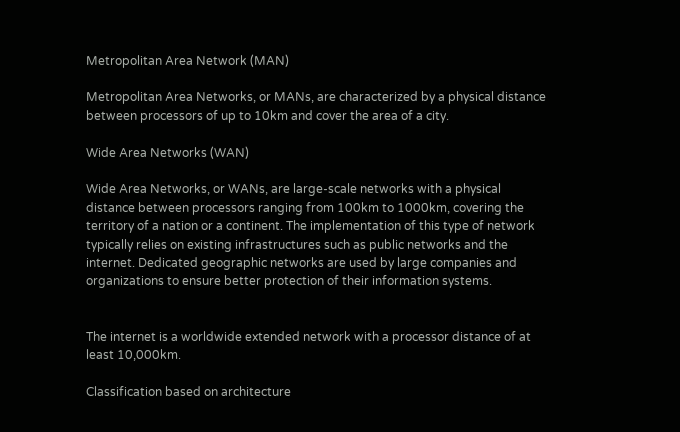Metropolitan Area Network (MAN)

Metropolitan Area Networks, or MANs, are characterized by a physical distance between processors of up to 10km and cover the area of a city.

Wide Area Networks (WAN)

Wide Area Networks, or WANs, are large-scale networks with a physical distance between processors ranging from 100km to 1000km, covering the territory of a nation or a continent. The implementation of this type of network typically relies on existing infrastructures such as public networks and the internet. Dedicated geographic networks are used by large companies and organizations to ensure better protection of their information systems.


The internet is a worldwide extended network with a processor distance of at least 10,000km.

Classification based on architecture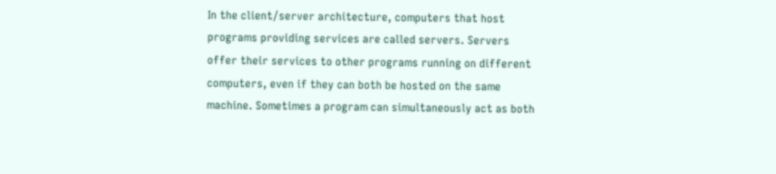In the client/server architecture, computers that host programs providing services are called servers. Servers offer their services to other programs running on different computers, even if they can both be hosted on the same machine. Sometimes a program can simultaneously act as both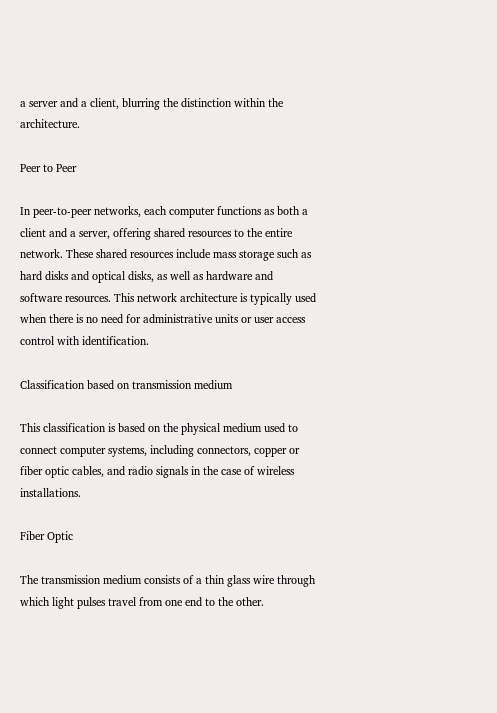a server and a client, blurring the distinction within the architecture.

Peer to Peer

In peer-to-peer networks, each computer functions as both a client and a server, offering shared resources to the entire network. These shared resources include mass storage such as hard disks and optical disks, as well as hardware and software resources. This network architecture is typically used when there is no need for administrative units or user access control with identification.

Classification based on transmission medium

This classification is based on the physical medium used to connect computer systems, including connectors, copper or fiber optic cables, and radio signals in the case of wireless installations.

Fiber Optic

The transmission medium consists of a thin glass wire through which light pulses travel from one end to the other.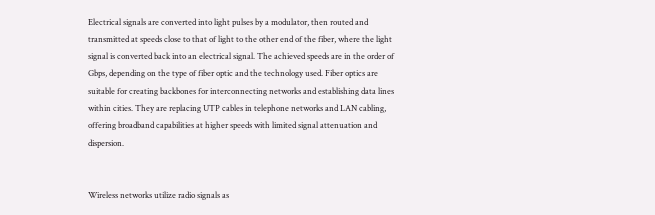Electrical signals are converted into light pulses by a modulator, then routed and transmitted at speeds close to that of light to the other end of the fiber, where the light signal is converted back into an electrical signal. The achieved speeds are in the order of Gbps, depending on the type of fiber optic and the technology used. Fiber optics are suitable for creating backbones for interconnecting networks and establishing data lines within cities. They are replacing UTP cables in telephone networks and LAN cabling, offering broadband capabilities at higher speeds with limited signal attenuation and dispersion.


Wireless networks utilize radio signals as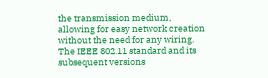the transmission medium, allowing for easy network creation without the need for any wiring. The IEEE 802.11 standard and its subsequent versions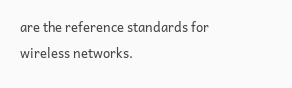are the reference standards for wireless networks.